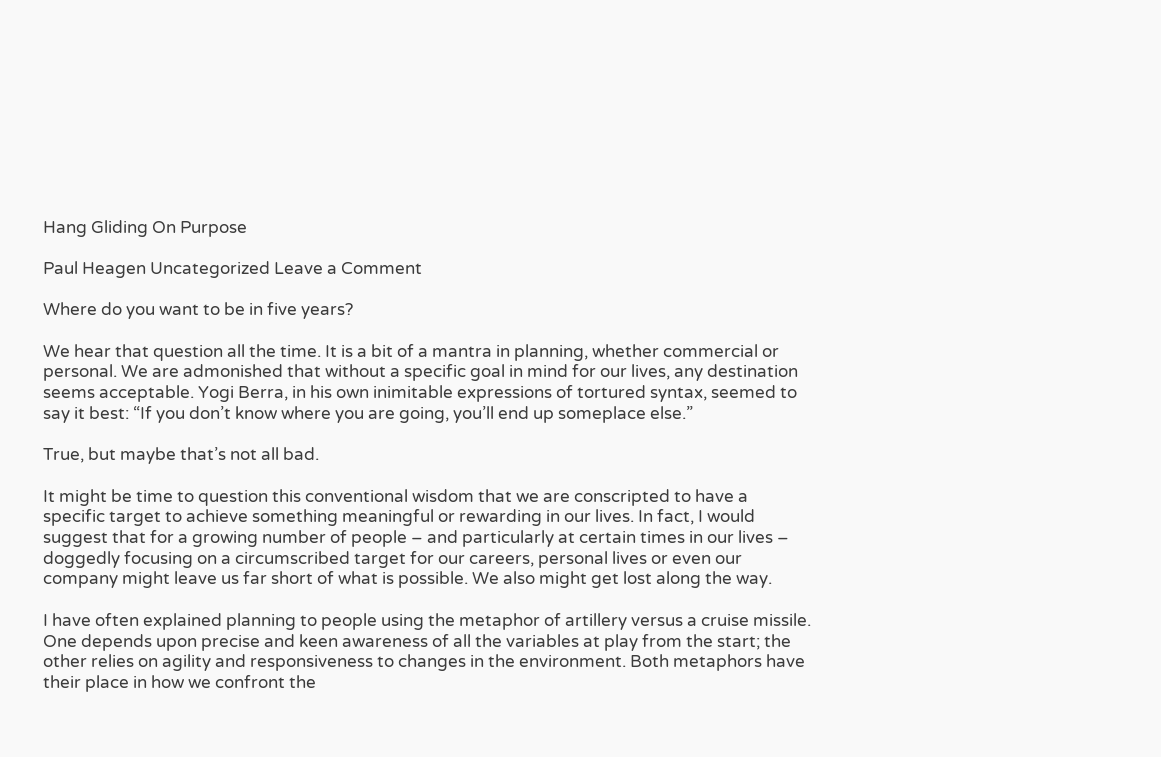Hang Gliding On Purpose

Paul Heagen Uncategorized Leave a Comment

Where do you want to be in five years?

We hear that question all the time. It is a bit of a mantra in planning, whether commercial or personal. We are admonished that without a specific goal in mind for our lives, any destination seems acceptable. Yogi Berra, in his own inimitable expressions of tortured syntax, seemed to say it best: “If you don’t know where you are going, you’ll end up someplace else.”

True, but maybe that’s not all bad.

It might be time to question this conventional wisdom that we are conscripted to have a specific target to achieve something meaningful or rewarding in our lives. In fact, I would suggest that for a growing number of people – and particularly at certain times in our lives – doggedly focusing on a circumscribed target for our careers, personal lives or even our company might leave us far short of what is possible. We also might get lost along the way.

I have often explained planning to people using the metaphor of artillery versus a cruise missile. One depends upon precise and keen awareness of all the variables at play from the start; the other relies on agility and responsiveness to changes in the environment. Both metaphors have their place in how we confront the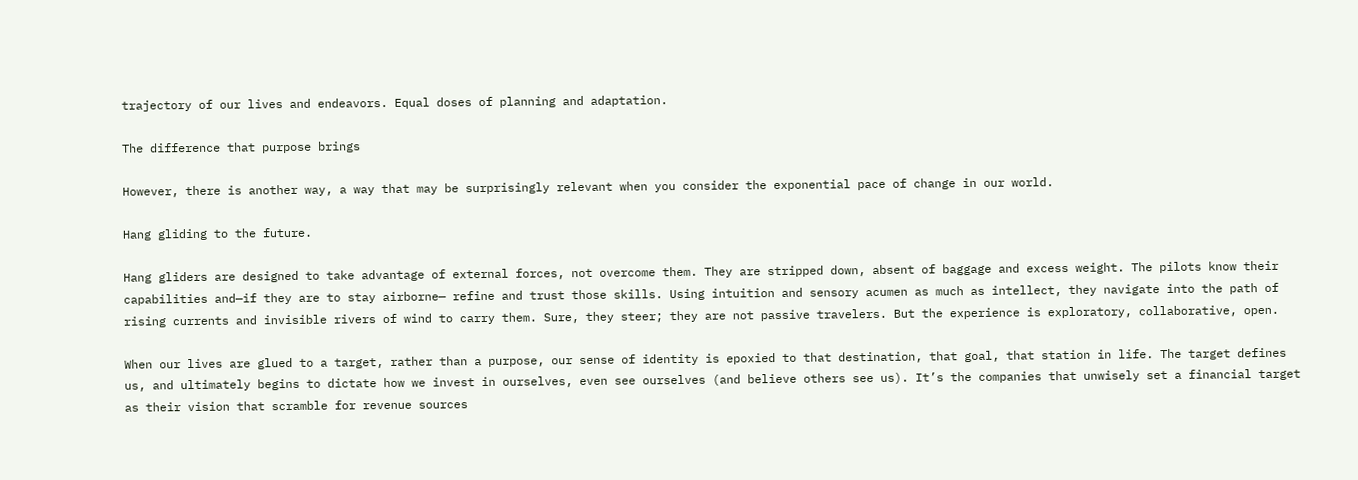trajectory of our lives and endeavors. Equal doses of planning and adaptation.

The difference that purpose brings

However, there is another way, a way that may be surprisingly relevant when you consider the exponential pace of change in our world.

Hang gliding to the future.

Hang gliders are designed to take advantage of external forces, not overcome them. They are stripped down, absent of baggage and excess weight. The pilots know their capabilities and—if they are to stay airborne— refine and trust those skills. Using intuition and sensory acumen as much as intellect, they navigate into the path of rising currents and invisible rivers of wind to carry them. Sure, they steer; they are not passive travelers. But the experience is exploratory, collaborative, open.

When our lives are glued to a target, rather than a purpose, our sense of identity is epoxied to that destination, that goal, that station in life. The target defines us, and ultimately begins to dictate how we invest in ourselves, even see ourselves (and believe others see us). It’s the companies that unwisely set a financial target as their vision that scramble for revenue sources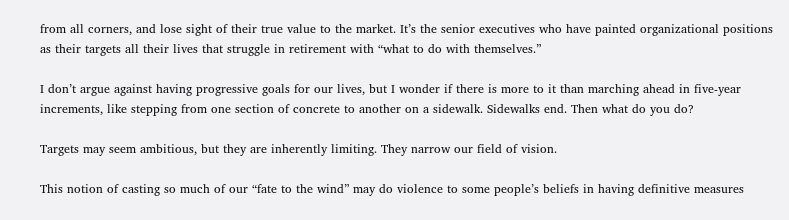from all corners, and lose sight of their true value to the market. It’s the senior executives who have painted organizational positions as their targets all their lives that struggle in retirement with “what to do with themselves.”

I don’t argue against having progressive goals for our lives, but I wonder if there is more to it than marching ahead in five-year increments, like stepping from one section of concrete to another on a sidewalk. Sidewalks end. Then what do you do?

Targets may seem ambitious, but they are inherently limiting. They narrow our field of vision.

This notion of casting so much of our “fate to the wind” may do violence to some people’s beliefs in having definitive measures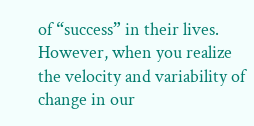of “success” in their lives. However, when you realize the velocity and variability of change in our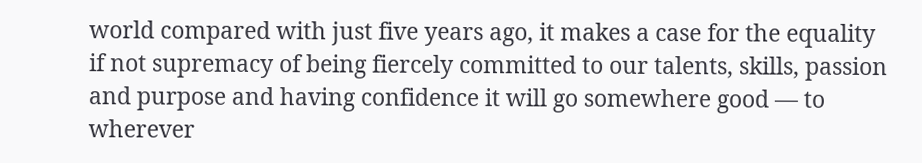world compared with just five years ago, it makes a case for the equality if not supremacy of being fiercely committed to our talents, skills, passion and purpose and having confidence it will go somewhere good — to wherever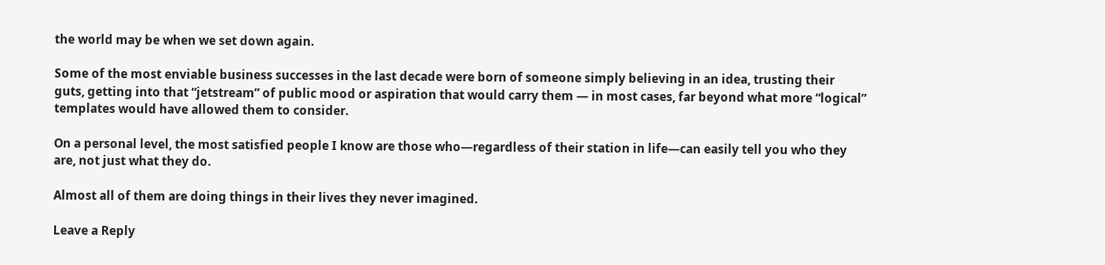the world may be when we set down again.

Some of the most enviable business successes in the last decade were born of someone simply believing in an idea, trusting their guts, getting into that “jetstream” of public mood or aspiration that would carry them — in most cases, far beyond what more “logical” templates would have allowed them to consider.

On a personal level, the most satisfied people I know are those who—regardless of their station in life—can easily tell you who they are, not just what they do.

Almost all of them are doing things in their lives they never imagined.

Leave a Reply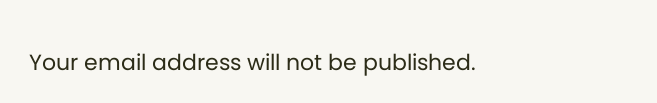Your email address will not be published.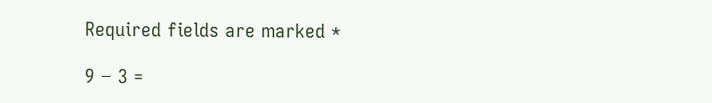Required fields are marked *

9 − 3 =